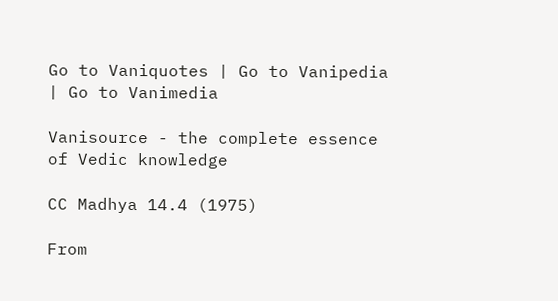Go to Vaniquotes | Go to Vanipedia | Go to Vanimedia

Vanisource - the complete essence of Vedic knowledge

CC Madhya 14.4 (1975)

From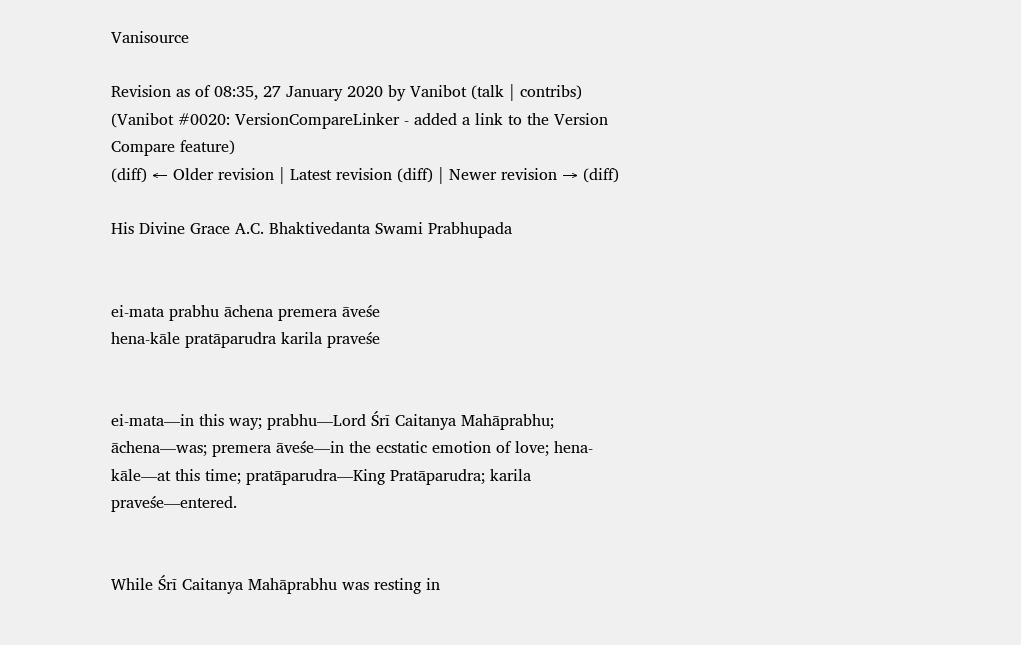Vanisource

Revision as of 08:35, 27 January 2020 by Vanibot (talk | contribs) (Vanibot #0020: VersionCompareLinker - added a link to the Version Compare feature)
(diff) ← Older revision | Latest revision (diff) | Newer revision → (diff)

His Divine Grace A.C. Bhaktivedanta Swami Prabhupada


ei-mata prabhu āchena premera āveśe
hena-kāle pratāparudra karila praveśe


ei-mata—in this way; prabhu—Lord Śrī Caitanya Mahāprabhu; āchena—was; premera āveśe—in the ecstatic emotion of love; hena-kāle—at this time; pratāparudra—King Pratāparudra; karila praveśe—entered.


While Śrī Caitanya Mahāprabhu was resting in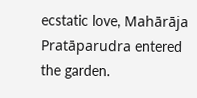ecstatic love, Mahārāja Pratāparudra entered the garden.